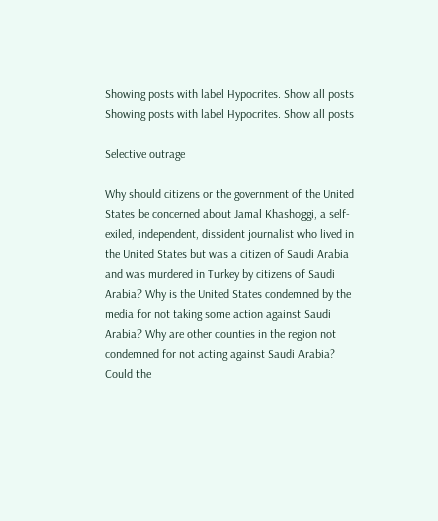Showing posts with label Hypocrites. Show all posts
Showing posts with label Hypocrites. Show all posts

Selective outrage

Why should citizens or the government of the United States be concerned about Jamal Khashoggi, a self-exiled, independent, dissident journalist who lived in the United States but was a citizen of Saudi Arabia and was murdered in Turkey by citizens of Saudi Arabia? Why is the United States condemned by the media for not taking some action against Saudi Arabia? Why are other counties in the region not condemned for not acting against Saudi Arabia? Could the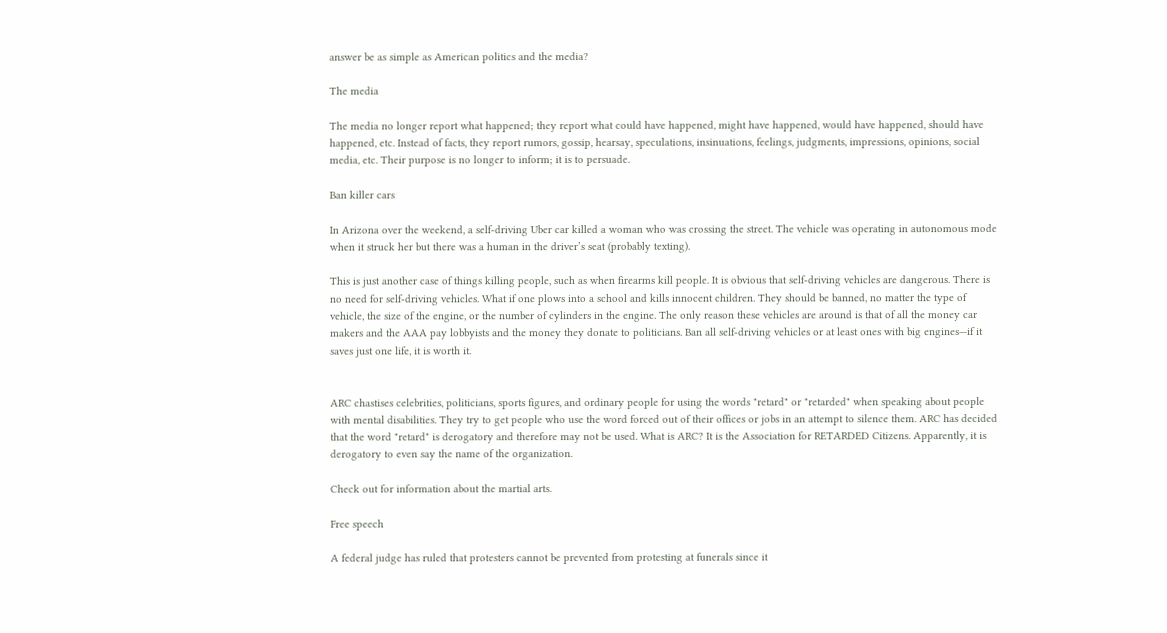answer be as simple as American politics and the media?

The media

The media no longer report what happened; they report what could have happened, might have happened, would have happened, should have happened, etc. Instead of facts, they report rumors, gossip, hearsay, speculations, insinuations, feelings, judgments, impressions, opinions, social media, etc. Their purpose is no longer to inform; it is to persuade.

Ban killer cars

In Arizona over the weekend, a self-driving Uber car killed a woman who was crossing the street. The vehicle was operating in autonomous mode when it struck her but there was a human in the driver’s seat (probably texting).

This is just another case of things killing people, such as when firearms kill people. It is obvious that self-driving vehicles are dangerous. There is no need for self-driving vehicles. What if one plows into a school and kills innocent children. They should be banned, no matter the type of vehicle, the size of the engine, or the number of cylinders in the engine. The only reason these vehicles are around is that of all the money car makers and the AAA pay lobbyists and the money they donate to politicians. Ban all self-driving vehicles or at least ones with big engines—if it saves just one life, it is worth it.


ARC chastises celebrities, politicians, sports figures, and ordinary people for using the words "retard" or "retarded" when speaking about people with mental disabilities. They try to get people who use the word forced out of their offices or jobs in an attempt to silence them. ARC has decided that the word "retard" is derogatory and therefore may not be used. What is ARC? It is the Association for RETARDED Citizens. Apparently, it is derogatory to even say the name of the organization.

Check out for information about the martial arts.

Free speech

A federal judge has ruled that protesters cannot be prevented from protesting at funerals since it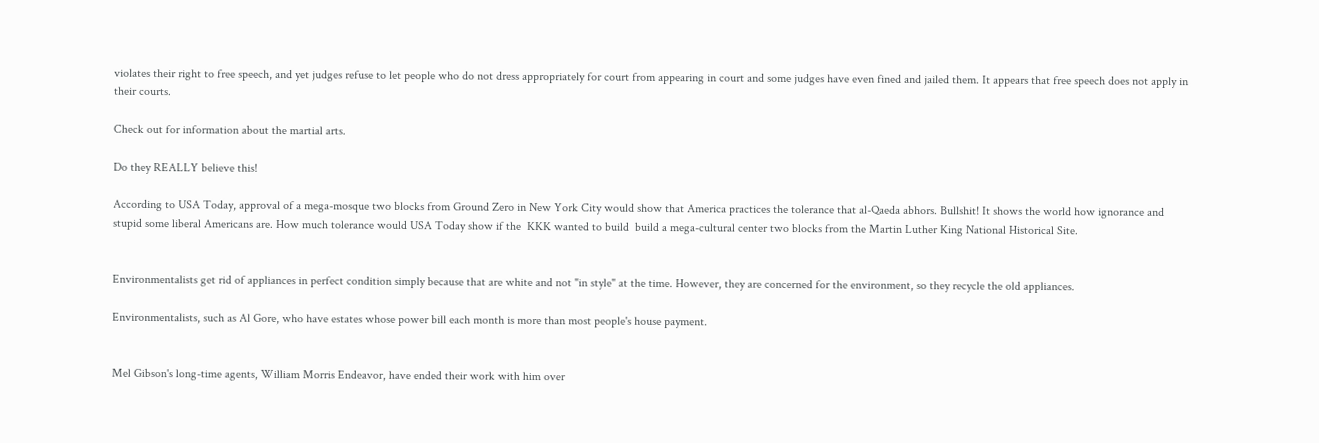violates their right to free speech, and yet judges refuse to let people who do not dress appropriately for court from appearing in court and some judges have even fined and jailed them. It appears that free speech does not apply in their courts.

Check out for information about the martial arts.

Do they REALLY believe this!

According to USA Today, approval of a mega-mosque two blocks from Ground Zero in New York City would show that America practices the tolerance that al-Qaeda abhors. Bullshit! It shows the world how ignorance and stupid some liberal Americans are. How much tolerance would USA Today show if the  KKK wanted to build  build a mega-cultural center two blocks from the Martin Luther King National Historical Site.


Environmentalists get rid of appliances in perfect condition simply because that are white and not "in style" at the time. However, they are concerned for the environment, so they recycle the old appliances.

Environmentalists, such as Al Gore, who have estates whose power bill each month is more than most people's house payment.


Mel Gibson's long-time agents, William Morris Endeavor, have ended their work with him over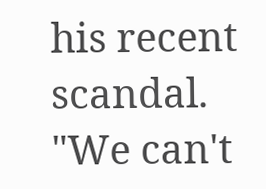his recent scandal. "We can't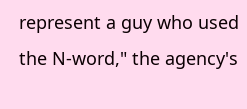represent a guy who used the N-word," the agency's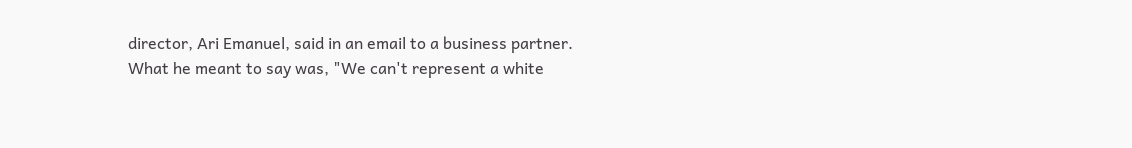director, Ari Emanuel, said in an email to a business partner.
What he meant to say was, "We can't represent a white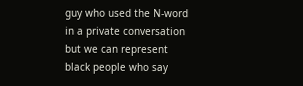guy who used the N-word in a private conversation but we can represent black people who say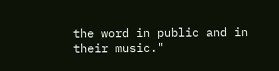the word in public and in their music."